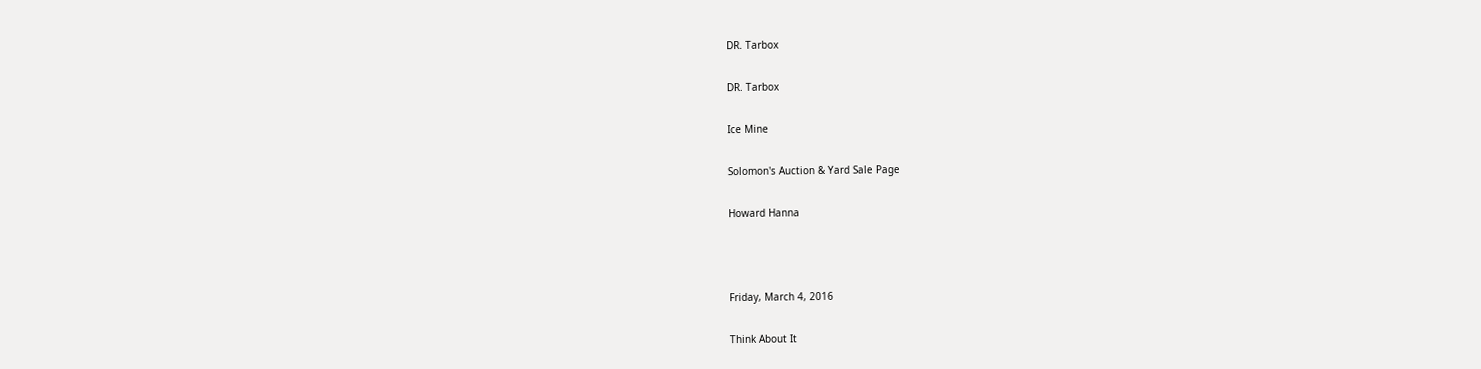DR. Tarbox

DR. Tarbox

Ice Mine

Solomon's Auction & Yard Sale Page

Howard Hanna



Friday, March 4, 2016

Think About It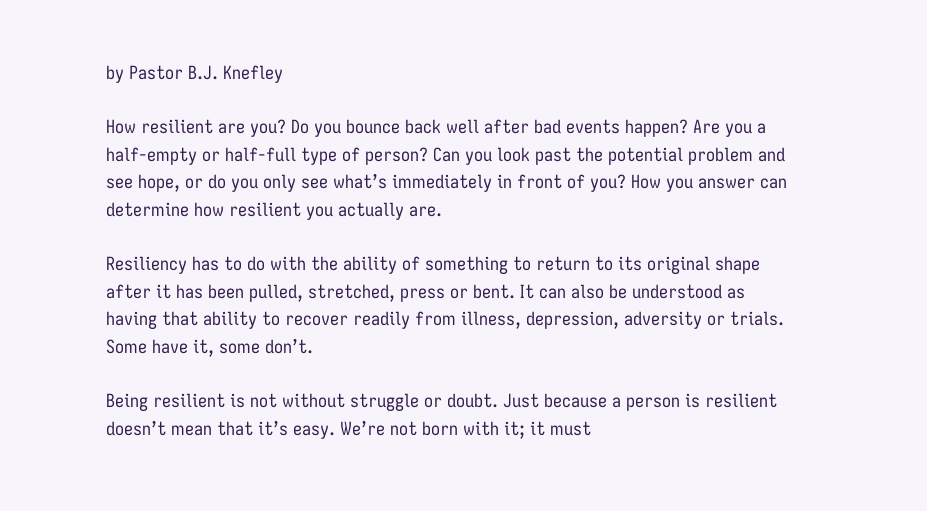by Pastor B.J. Knefley

How resilient are you? Do you bounce back well after bad events happen? Are you a half-empty or half-full type of person? Can you look past the potential problem and see hope, or do you only see what’s immediately in front of you? How you answer can determine how resilient you actually are.

Resiliency has to do with the ability of something to return to its original shape after it has been pulled, stretched, press or bent. It can also be understood as having that ability to recover readily from illness, depression, adversity or trials. Some have it, some don’t.

Being resilient is not without struggle or doubt. Just because a person is resilient doesn’t mean that it’s easy. We’re not born with it; it must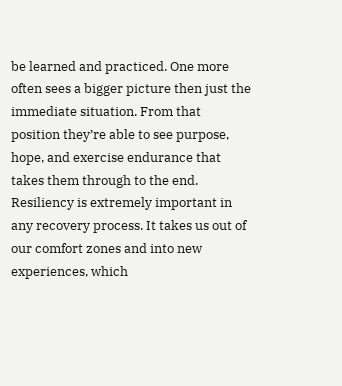be learned and practiced. One more often sees a bigger picture then just the immediate situation. From that position they’re able to see purpose, hope, and exercise endurance that takes them through to the end. Resiliency is extremely important in any recovery process. It takes us out of our comfort zones and into new experiences, which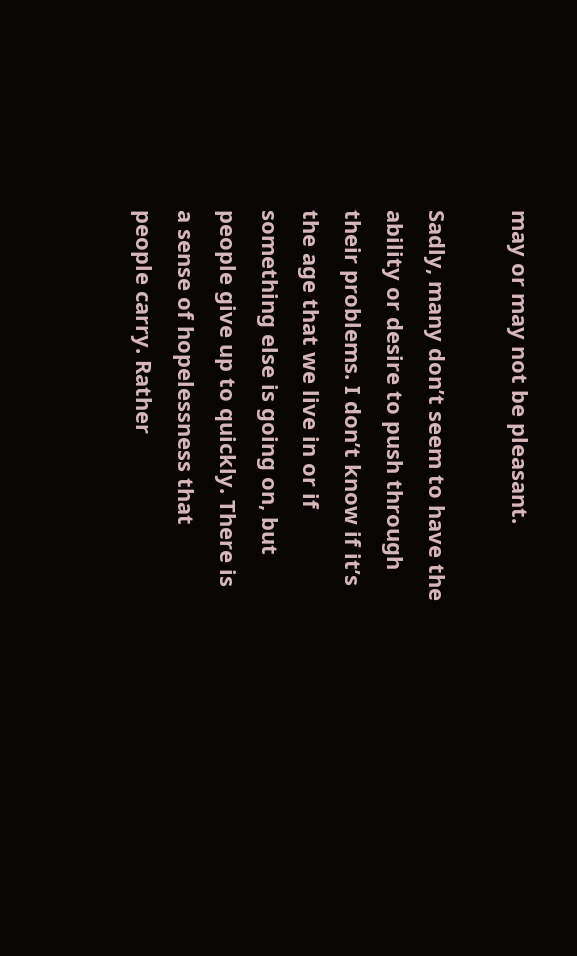may or may not be pleasant.

Sadly, many don’t seem to have the ability or desire to push through their problems. I don’t know if it’s the age that we live in or if something else is going on, but people give up to quickly. There is a sense of hopelessness that people carry. Rather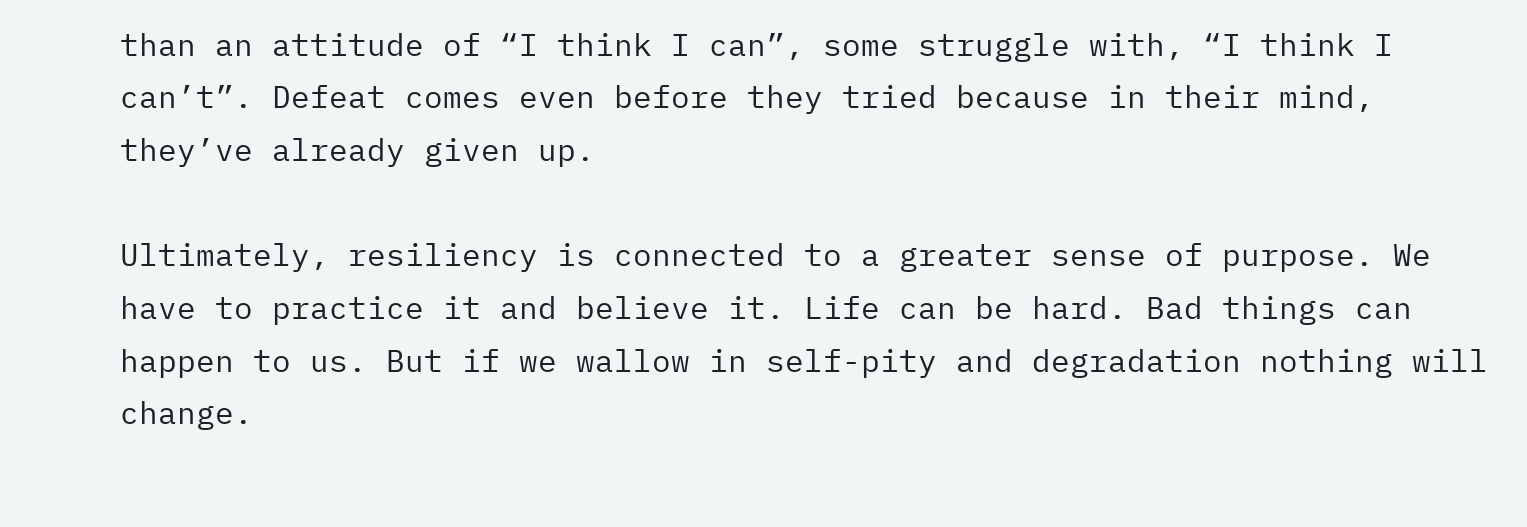than an attitude of “I think I can”, some struggle with, “I think I can’t”. Defeat comes even before they tried because in their mind, they’ve already given up.

Ultimately, resiliency is connected to a greater sense of purpose. We have to practice it and believe it. Life can be hard. Bad things can happen to us. But if we wallow in self-pity and degradation nothing will change.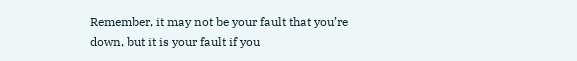Remember, it may not be your fault that you’re down, but it is your fault if you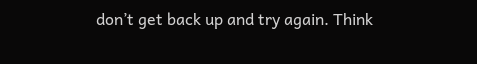don’t get back up and try again. Think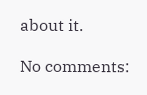about it.

No comments: